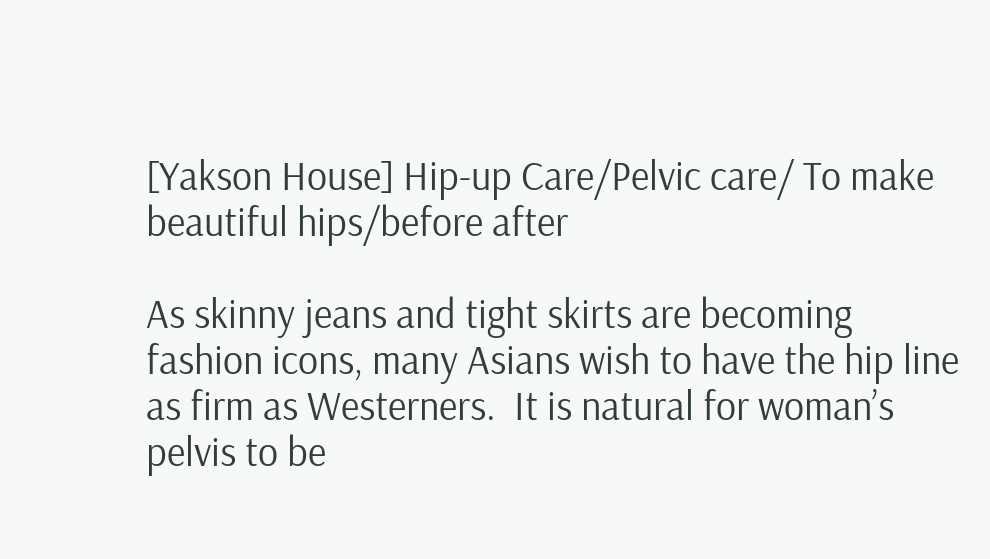[Yakson House] Hip-up Care/Pelvic care/ To make beautiful hips/before after

As skinny jeans and tight skirts are becoming fashion icons, many Asians wish to have the hip line as firm as Westerners.  It is natural for woman’s pelvis to be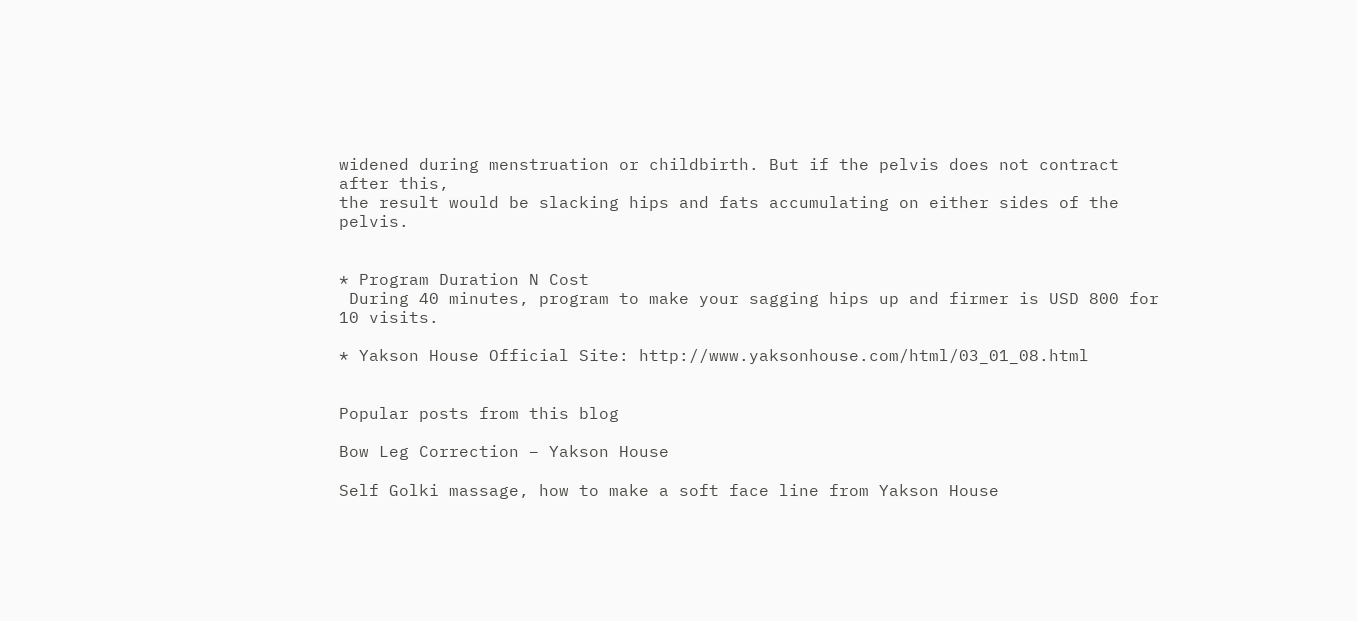widened during menstruation or childbirth. But if the pelvis does not contract after this,
the result would be slacking hips and fats accumulating on either sides of the pelvis.


* Program Duration N Cost
 During 40 minutes, program to make your sagging hips up and firmer is USD 800 for 10 visits.

* Yakson House Official Site: http://www.yaksonhouse.com/html/03_01_08.html


Popular posts from this blog

Bow Leg Correction – Yakson House

Self Golki massage, how to make a soft face line from Yakson House